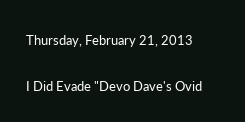Thursday, February 21, 2013

I Did Evade "Devo Dave's Ovid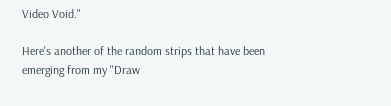Video Void."

Here's another of the random strips that have been emerging from my "Draw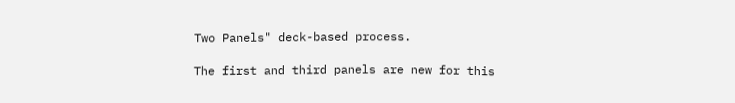Two Panels" deck-based process.

The first and third panels are new for this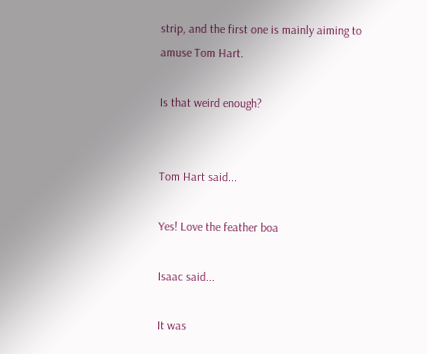strip, and the first one is mainly aiming to amuse Tom Hart.

Is that weird enough?


Tom Hart said...

Yes! Love the feather boa

Isaac said...

It was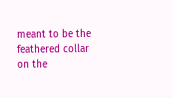meant to be the feathered collar on the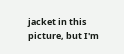jacket in this picture, but I'm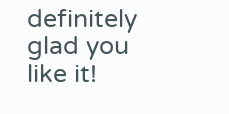definitely glad you like it!